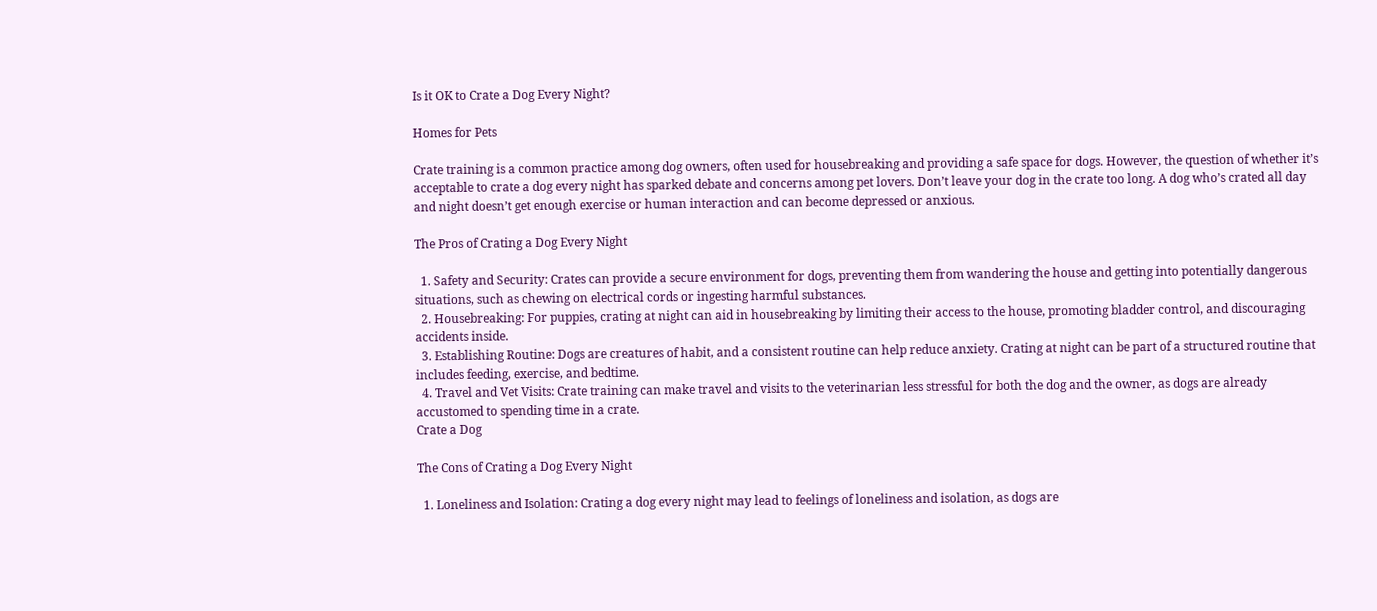Is it OK to Crate a Dog Every Night?

Homes for Pets

Crate training is a common practice among dog owners, often used for housebreaking and providing a safe space for dogs. However, the question of whether it’s acceptable to crate a dog every night has sparked debate and concerns among pet lovers. Don’t leave your dog in the crate too long. A dog who’s crated all day and night doesn’t get enough exercise or human interaction and can become depressed or anxious.

The Pros of Crating a Dog Every Night

  1. Safety and Security: Crates can provide a secure environment for dogs, preventing them from wandering the house and getting into potentially dangerous situations, such as chewing on electrical cords or ingesting harmful substances.
  2. Housebreaking: For puppies, crating at night can aid in housebreaking by limiting their access to the house, promoting bladder control, and discouraging accidents inside.
  3. Establishing Routine: Dogs are creatures of habit, and a consistent routine can help reduce anxiety. Crating at night can be part of a structured routine that includes feeding, exercise, and bedtime.
  4. Travel and Vet Visits: Crate training can make travel and visits to the veterinarian less stressful for both the dog and the owner, as dogs are already accustomed to spending time in a crate.
Crate a Dog

The Cons of Crating a Dog Every Night

  1. Loneliness and Isolation: Crating a dog every night may lead to feelings of loneliness and isolation, as dogs are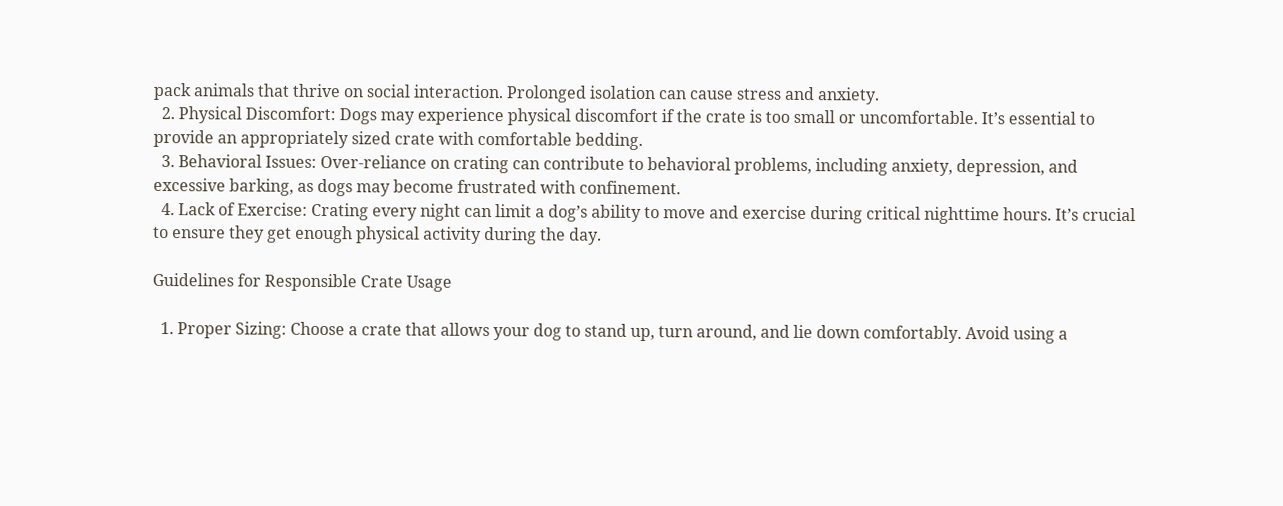pack animals that thrive on social interaction. Prolonged isolation can cause stress and anxiety.
  2. Physical Discomfort: Dogs may experience physical discomfort if the crate is too small or uncomfortable. It’s essential to provide an appropriately sized crate with comfortable bedding.
  3. Behavioral Issues: Over-reliance on crating can contribute to behavioral problems, including anxiety, depression, and excessive barking, as dogs may become frustrated with confinement.
  4. Lack of Exercise: Crating every night can limit a dog’s ability to move and exercise during critical nighttime hours. It’s crucial to ensure they get enough physical activity during the day.

Guidelines for Responsible Crate Usage

  1. Proper Sizing: Choose a crate that allows your dog to stand up, turn around, and lie down comfortably. Avoid using a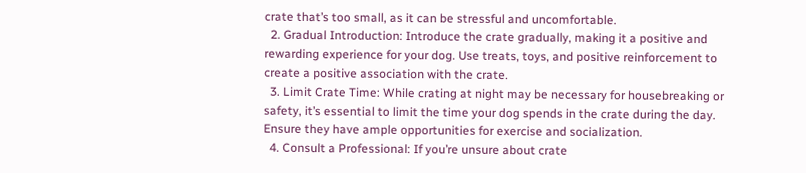crate that’s too small, as it can be stressful and uncomfortable.
  2. Gradual Introduction: Introduce the crate gradually, making it a positive and rewarding experience for your dog. Use treats, toys, and positive reinforcement to create a positive association with the crate.
  3. Limit Crate Time: While crating at night may be necessary for housebreaking or safety, it’s essential to limit the time your dog spends in the crate during the day. Ensure they have ample opportunities for exercise and socialization.
  4. Consult a Professional: If you’re unsure about crate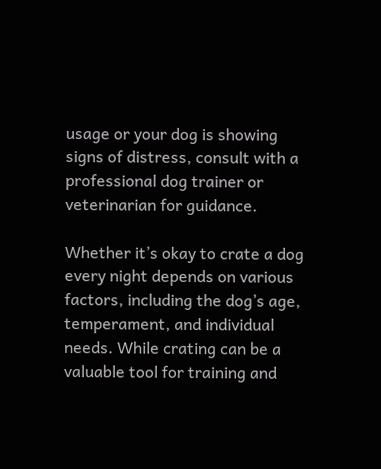usage or your dog is showing signs of distress, consult with a professional dog trainer or veterinarian for guidance.

Whether it’s okay to crate a dog every night depends on various factors, including the dog’s age, temperament, and individual needs. While crating can be a valuable tool for training and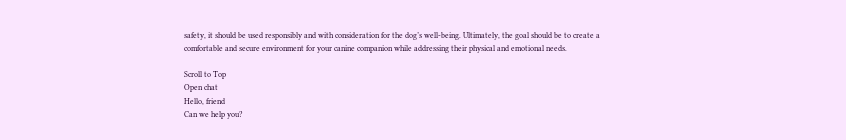safety, it should be used responsibly and with consideration for the dog’s well-being. Ultimately, the goal should be to create a comfortable and secure environment for your canine companion while addressing their physical and emotional needs.

Scroll to Top
Open chat
Hello, friend
Can we help you?